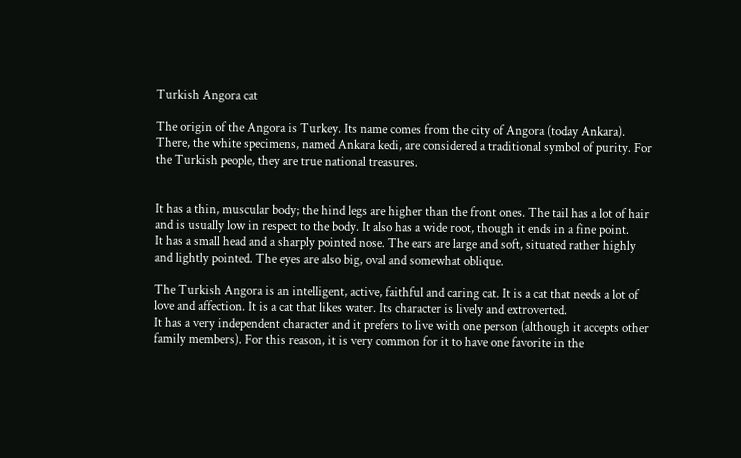Turkish Angora cat

The origin of the Angora is Turkey. Its name comes from the city of Angora (today Ankara). There, the white specimens, named Ankara kedi, are considered a traditional symbol of purity. For the Turkish people, they are true national treasures.


It has a thin, muscular body; the hind legs are higher than the front ones. The tail has a lot of hair and is usually low in respect to the body. It also has a wide root, though it ends in a fine point.
It has a small head and a sharply pointed nose. The ears are large and soft, situated rather highly and lightly pointed. The eyes are also big, oval and somewhat oblique.

The Turkish Angora is an intelligent, active, faithful and caring cat. It is a cat that needs a lot of love and affection. It is a cat that likes water. Its character is lively and extroverted.
It has a very independent character and it prefers to live with one person (although it accepts other family members). For this reason, it is very common for it to have one favorite in the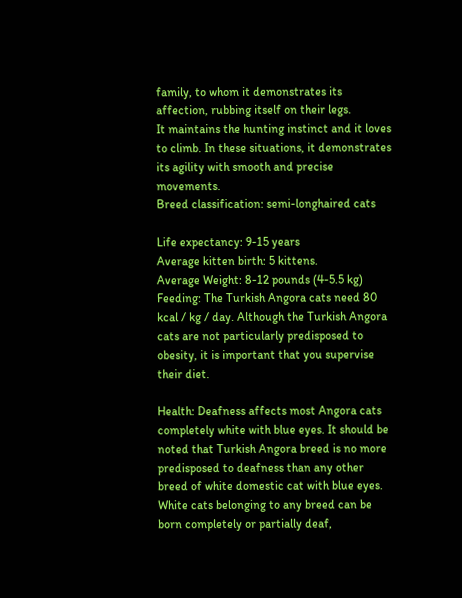family, to whom it demonstrates its affection, rubbing itself on their legs.
It maintains the hunting instinct and it loves to climb. In these situations, it demonstrates its agility with smooth and precise movements.
Breed classification: semi-longhaired cats

Life expectancy: 9-15 years
Average kitten birth: 5 kittens.
Average Weight: 8-12 pounds (4-5.5 kg)
Feeding: The Turkish Angora cats need 80 kcal / kg / day. Although the Turkish Angora cats are not particularly predisposed to obesity, it is important that you supervise their diet.

Health: Deafness affects most Angora cats completely white with blue eyes. It should be noted that Turkish Angora breed is no more predisposed to deafness than any other breed of white domestic cat with blue eyes. White cats belonging to any breed can be born completely or partially deaf,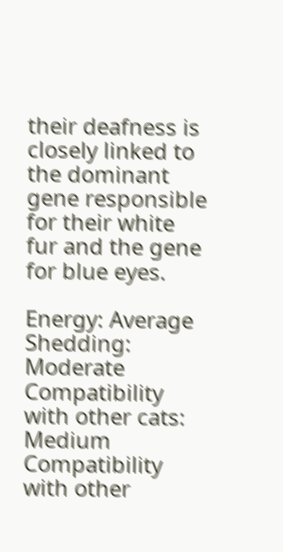their deafness is closely linked to the dominant gene responsible for their white fur and the gene for blue eyes.

Energy: Average
Shedding: Moderate
Compatibility with other cats: Medium
Compatibility with other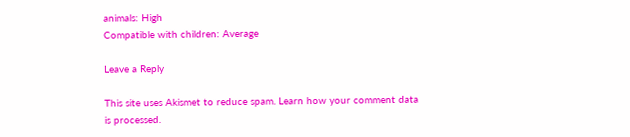animals: High
Compatible with children: Average

Leave a Reply

This site uses Akismet to reduce spam. Learn how your comment data is processed.